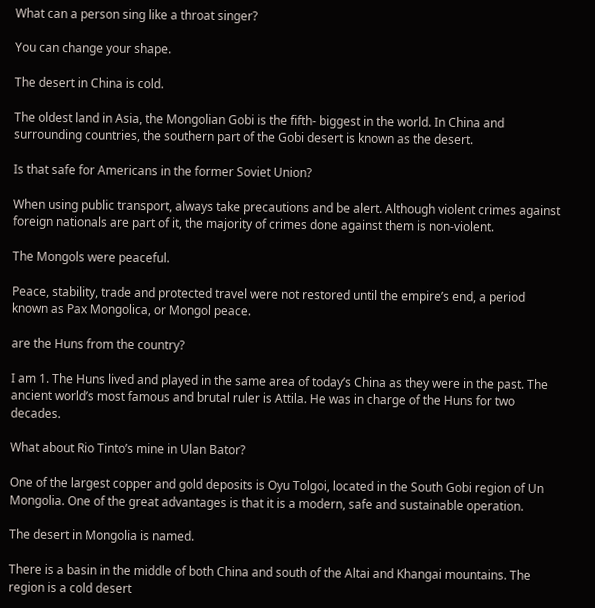What can a person sing like a throat singer?

You can change your shape.

The desert in China is cold.

The oldest land in Asia, the Mongolian Gobi is the fifth- biggest in the world. In China and surrounding countries, the southern part of the Gobi desert is known as the desert.

Is that safe for Americans in the former Soviet Union?

When using public transport, always take precautions and be alert. Although violent crimes against foreign nationals are part of it, the majority of crimes done against them is non-violent.

The Mongols were peaceful.

Peace, stability, trade and protected travel were not restored until the empire’s end, a period known as Pax Mongolica, or Mongol peace.

are the Huns from the country?

I am 1. The Huns lived and played in the same area of today’s China as they were in the past. The ancient world’s most famous and brutal ruler is Attila. He was in charge of the Huns for two decades.

What about Rio Tinto’s mine in Ulan Bator?

One of the largest copper and gold deposits is Oyu Tolgoi, located in the South Gobi region of Un Mongolia. One of the great advantages is that it is a modern, safe and sustainable operation.

The desert in Mongolia is named.

There is a basin in the middle of both China and south of the Altai and Khangai mountains. The region is a cold desert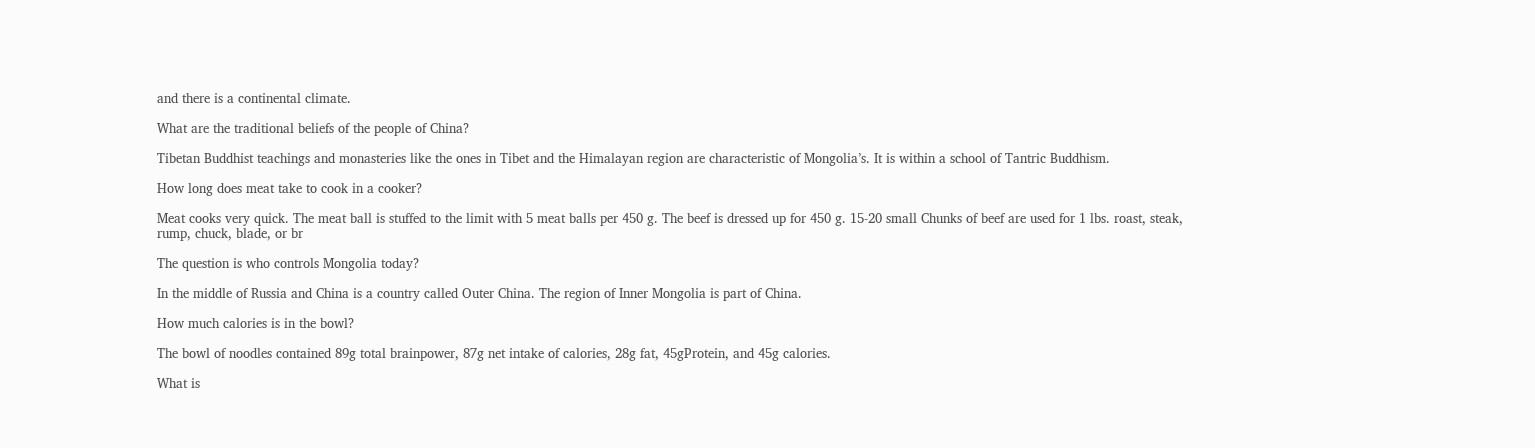and there is a continental climate.

What are the traditional beliefs of the people of China?

Tibetan Buddhist teachings and monasteries like the ones in Tibet and the Himalayan region are characteristic of Mongolia’s. It is within a school of Tantric Buddhism.

How long does meat take to cook in a cooker?

Meat cooks very quick. The meat ball is stuffed to the limit with 5 meat balls per 450 g. The beef is dressed up for 450 g. 15-20 small Chunks of beef are used for 1 lbs. roast, steak, rump, chuck, blade, or br

The question is who controls Mongolia today?

In the middle of Russia and China is a country called Outer China. The region of Inner Mongolia is part of China.

How much calories is in the bowl?

The bowl of noodles contained 89g total brainpower, 87g net intake of calories, 28g fat, 45gProtein, and 45g calories.

What is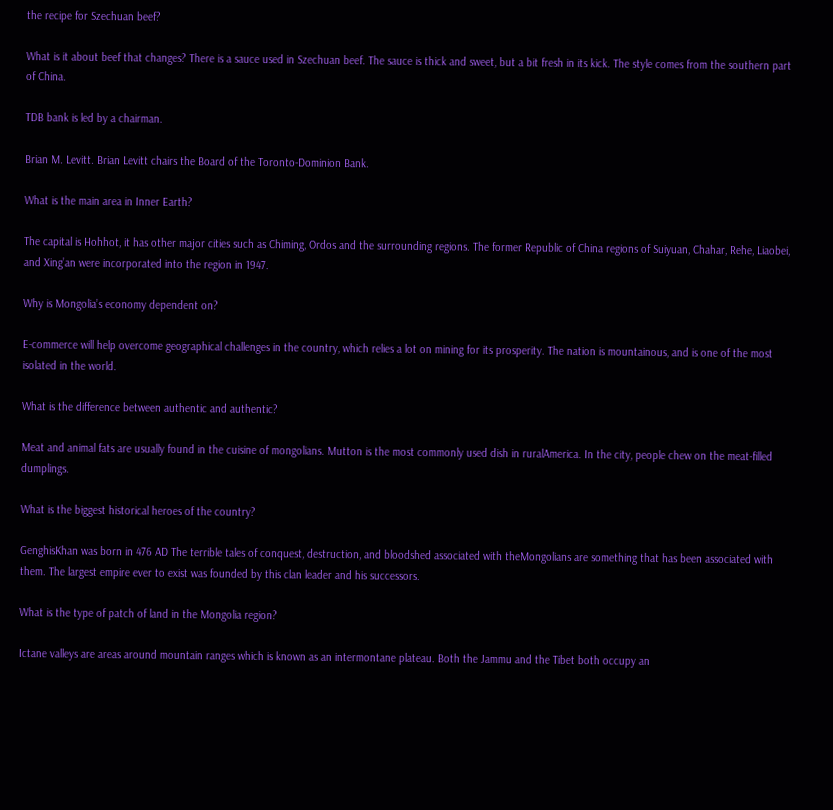the recipe for Szechuan beef?

What is it about beef that changes? There is a sauce used in Szechuan beef. The sauce is thick and sweet, but a bit fresh in its kick. The style comes from the southern part of China.

TDB bank is led by a chairman.

Brian M. Levitt. Brian Levitt chairs the Board of the Toronto-Dominion Bank.

What is the main area in Inner Earth?

The capital is Hohhot, it has other major cities such as Chiming, Ordos and the surrounding regions. The former Republic of China regions of Suiyuan, Chahar, Rehe, Liaobei, and Xing’an were incorporated into the region in 1947.

Why is Mongolia’s economy dependent on?

E-commerce will help overcome geographical challenges in the country, which relies a lot on mining for its prosperity. The nation is mountainous, and is one of the most isolated in the world.

What is the difference between authentic and authentic?

Meat and animal fats are usually found in the cuisine of mongolians. Mutton is the most commonly used dish in ruralAmerica. In the city, people chew on the meat-filled dumplings.

What is the biggest historical heroes of the country?

GenghisKhan was born in 476 AD The terrible tales of conquest, destruction, and bloodshed associated with theMongolians are something that has been associated with them. The largest empire ever to exist was founded by this clan leader and his successors.

What is the type of patch of land in the Mongolia region?

Ictane valleys are areas around mountain ranges which is known as an intermontane plateau. Both the Jammu and the Tibet both occupy an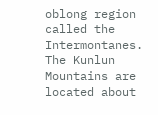oblong region called the Intermontanes. The Kunlun Mountains are located about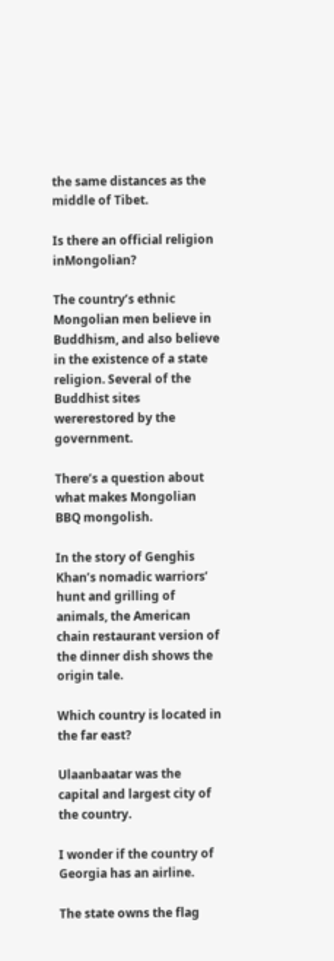the same distances as the middle of Tibet.

Is there an official religion inMongolian?

The country’s ethnic Mongolian men believe in Buddhism, and also believe in the existence of a state religion. Several of the Buddhist sites wererestored by the government.

There’s a question about what makes Mongolian BBQ mongolish.

In the story of Genghis Khan’s nomadic warriors’ hunt and grilling of animals, the American chain restaurant version of the dinner dish shows the origin tale.

Which country is located in the far east?

Ulaanbaatar was the capital and largest city of the country.

I wonder if the country of Georgia has an airline.

The state owns the flag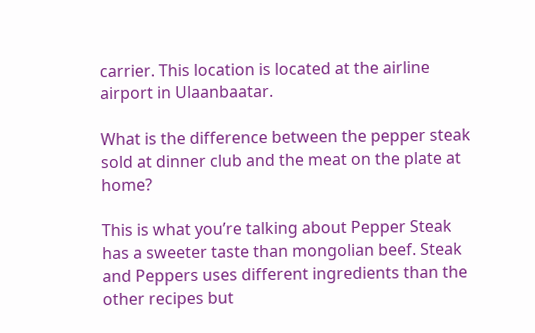carrier. This location is located at the airline airport in Ulaanbaatar.

What is the difference between the pepper steak sold at dinner club and the meat on the plate at home?

This is what you’re talking about Pepper Steak has a sweeter taste than mongolian beef. Steak and Peppers uses different ingredients than the other recipes but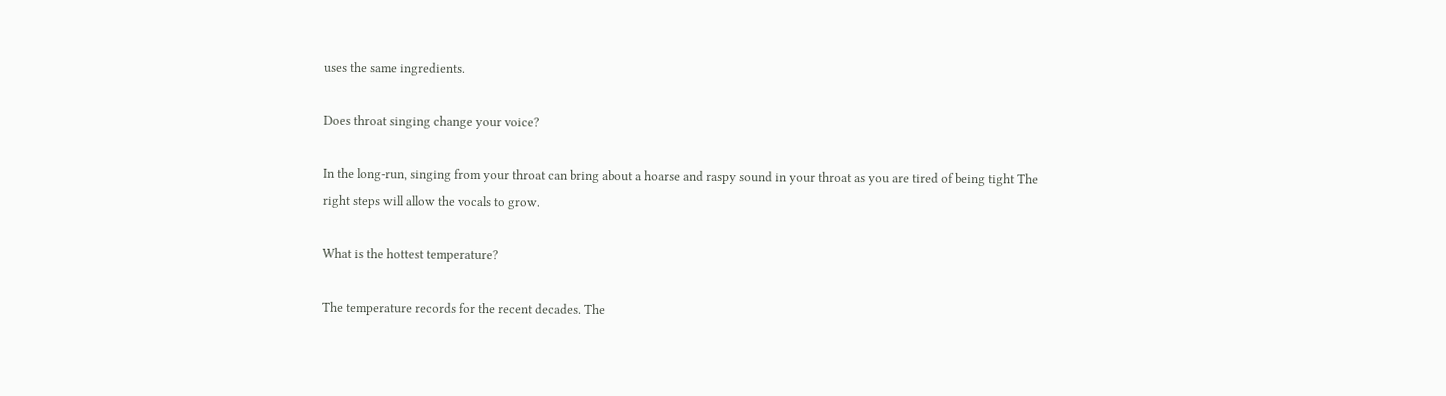uses the same ingredients.

Does throat singing change your voice?

In the long-run, singing from your throat can bring about a hoarse and raspy sound in your throat as you are tired of being tight The right steps will allow the vocals to grow.

What is the hottest temperature?

The temperature records for the recent decades. The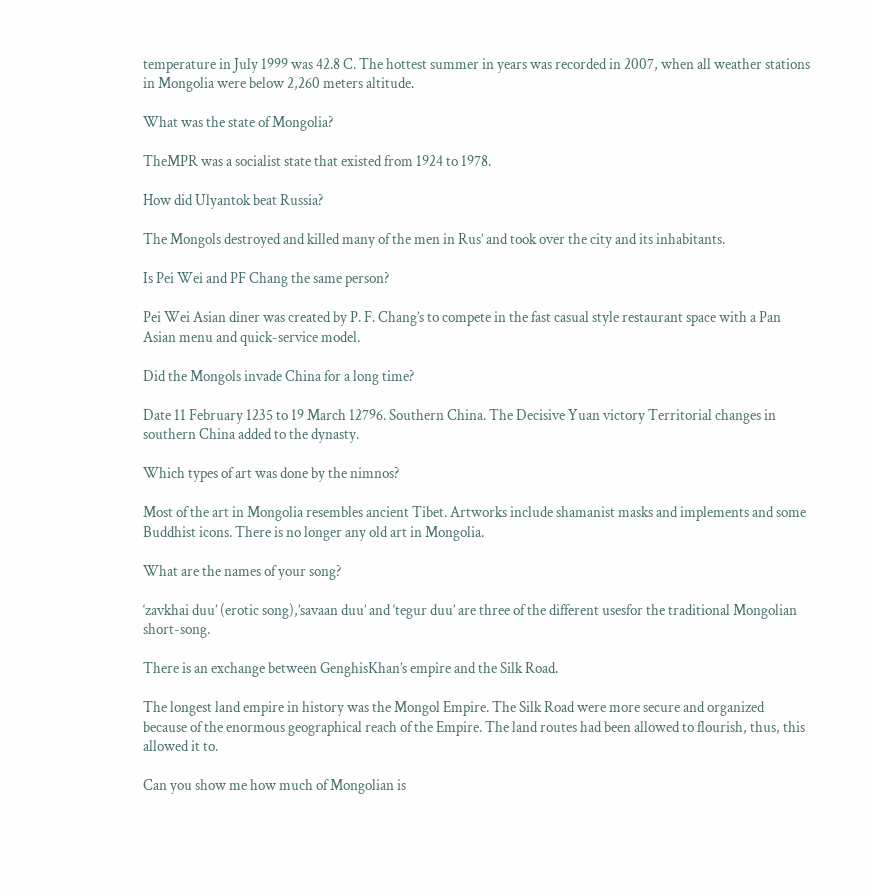temperature in July 1999 was 42.8 C. The hottest summer in years was recorded in 2007, when all weather stations in Mongolia were below 2,260 meters altitude.

What was the state of Mongolia?

TheMPR was a socialist state that existed from 1924 to 1978.

How did Ulyantok beat Russia?

The Mongols destroyed and killed many of the men in Rus’ and took over the city and its inhabitants.

Is Pei Wei and PF Chang the same person?

Pei Wei Asian diner was created by P. F. Chang’s to compete in the fast casual style restaurant space with a Pan Asian menu and quick-service model.

Did the Mongols invade China for a long time?

Date 11 February 1235 to 19 March 12796. Southern China. The Decisive Yuan victory Territorial changes in southern China added to the dynasty.

Which types of art was done by the nimnos?

Most of the art in Mongolia resembles ancient Tibet. Artworks include shamanist masks and implements and some Buddhist icons. There is no longer any old art in Mongolia.

What are the names of your song?

‘zavkhai duu’ (erotic song),’savaan duu’ and ‘tegur duu’ are three of the different usesfor the traditional Mongolian short-song.

There is an exchange between GenghisKhan’s empire and the Silk Road.

The longest land empire in history was the Mongol Empire. The Silk Road were more secure and organized because of the enormous geographical reach of the Empire. The land routes had been allowed to flourish, thus, this allowed it to.

Can you show me how much of Mongolian is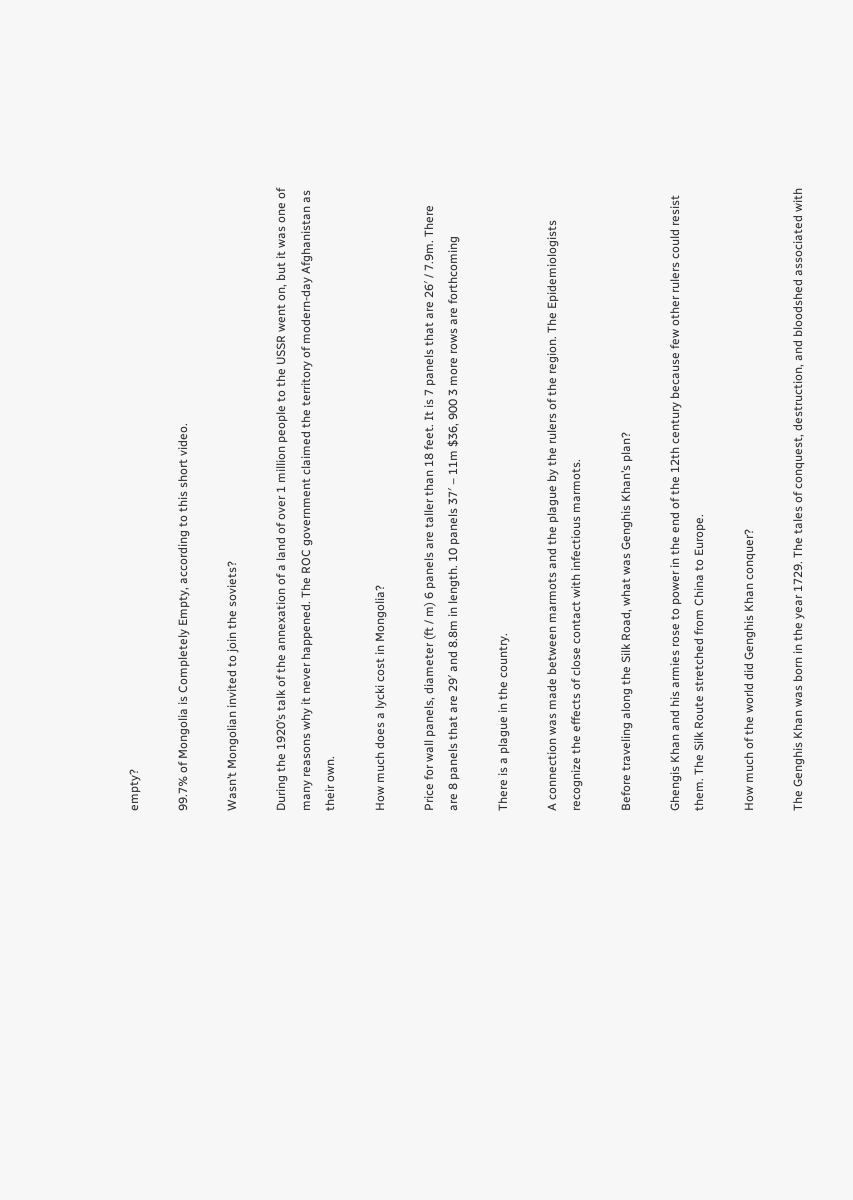empty?

99.7% of Mongolia is Completely Empty, according to this short video.

Wasn’t Mongolian invited to join the soviets?

During the 1920’s talk of the annexation of a land of over 1 million people to the USSR went on, but it was one of many reasons why it never happened. The ROC government claimed the territory of modern-day Afghanistan as their own.

How much does a lycki cost in Mongolia?

Price for wall panels, diameter (ft / m) 6 panels are taller than 18 feet. It is 7 panels that are 26′ / 7.9m. There are 8 panels that are 29′ and 8.8m in length. 10 panels 37′ – 11m $36, 900 3 more rows are forthcoming

There is a plague in the country.

A connection was made between marmots and the plague by the rulers of the region. The Epidemiologists recognize the effects of close contact with infectious marmots.

Before traveling along the Silk Road, what was Genghis Khan’s plan?

Ghengis Khan and his armies rose to power in the end of the 12th century because few other rulers could resist them. The Silk Route stretched from China to Europe.

How much of the world did Genghis Khan conquer?

The Genghis Khan was born in the year 1729. The tales of conquest, destruction, and bloodshed associated with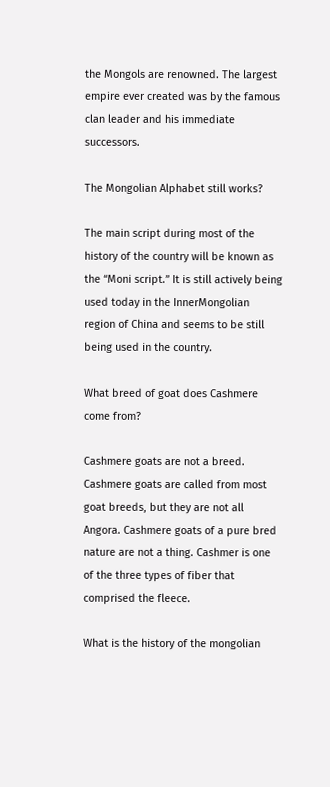the Mongols are renowned. The largest empire ever created was by the famous clan leader and his immediate successors.

The Mongolian Alphabet still works?

The main script during most of the history of the country will be known as the “Moni script.” It is still actively being used today in the InnerMongolian region of China and seems to be still being used in the country.

What breed of goat does Cashmere come from?

Cashmere goats are not a breed. Cashmere goats are called from most goat breeds, but they are not all Angora. Cashmere goats of a pure bred nature are not a thing. Cashmer is one of the three types of fiber that comprised the fleece.

What is the history of the mongolian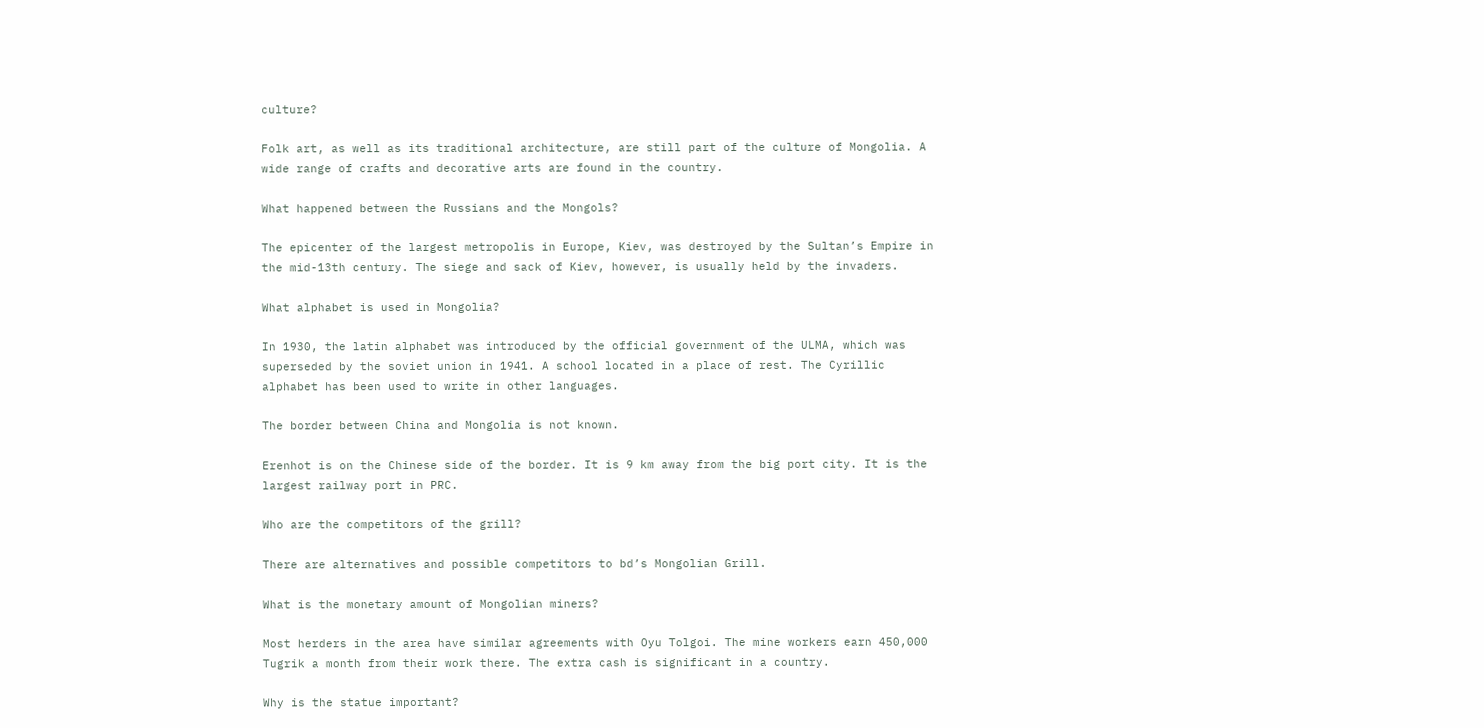culture?

Folk art, as well as its traditional architecture, are still part of the culture of Mongolia. A wide range of crafts and decorative arts are found in the country.

What happened between the Russians and the Mongols?

The epicenter of the largest metropolis in Europe, Kiev, was destroyed by the Sultan’s Empire in the mid-13th century. The siege and sack of Kiev, however, is usually held by the invaders.

What alphabet is used in Mongolia?

In 1930, the latin alphabet was introduced by the official government of the ULMA, which was superseded by the soviet union in 1941. A school located in a place of rest. The Cyrillic alphabet has been used to write in other languages.

The border between China and Mongolia is not known.

Erenhot is on the Chinese side of the border. It is 9 km away from the big port city. It is the largest railway port in PRC.

Who are the competitors of the grill?

There are alternatives and possible competitors to bd’s Mongolian Grill.

What is the monetary amount of Mongolian miners?

Most herders in the area have similar agreements with Oyu Tolgoi. The mine workers earn 450,000 Tugrik a month from their work there. The extra cash is significant in a country.

Why is the statue important?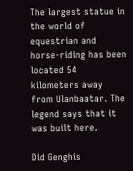The largest statue in the world of equestrian and horse-riding has been located 54 kilometers away from Ulanbaatar. The legend says that it was built here.

Did Genghis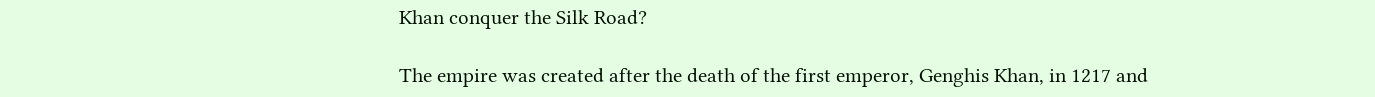Khan conquer the Silk Road?

The empire was created after the death of the first emperor, Genghis Khan, in 1217 and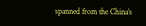spanned from the China’s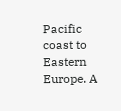Pacific coast to Eastern Europe. A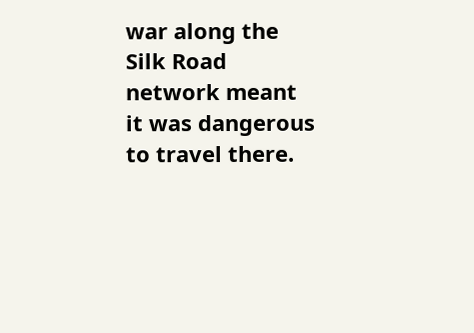war along the Silk Road network meant it was dangerous to travel there.